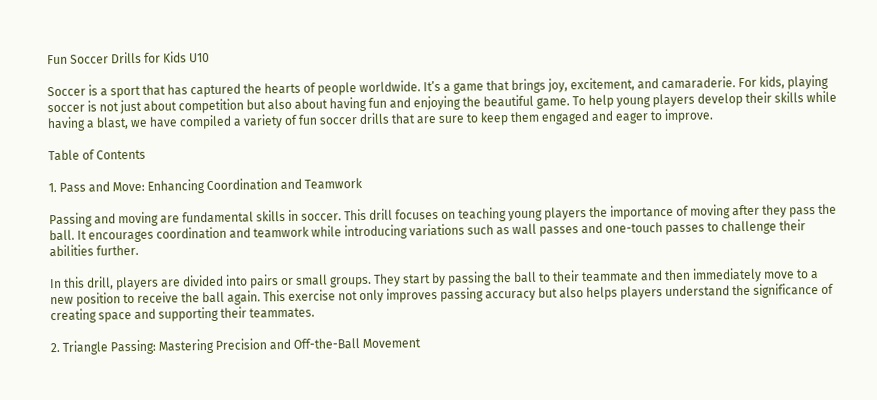Fun Soccer Drills for Kids U10

Soccer is a sport that has captured the hearts of people worldwide. It’s a game that brings joy, excitement, and camaraderie. For kids, playing soccer is not just about competition but also about having fun and enjoying the beautiful game. To help young players develop their skills while having a blast, we have compiled a variety of fun soccer drills that are sure to keep them engaged and eager to improve.

Table of Contents

1. Pass and Move: Enhancing Coordination and Teamwork

Passing and moving are fundamental skills in soccer. This drill focuses on teaching young players the importance of moving after they pass the ball. It encourages coordination and teamwork while introducing variations such as wall passes and one-touch passes to challenge their abilities further.

In this drill, players are divided into pairs or small groups. They start by passing the ball to their teammate and then immediately move to a new position to receive the ball again. This exercise not only improves passing accuracy but also helps players understand the significance of creating space and supporting their teammates.

2. Triangle Passing: Mastering Precision and Off-the-Ball Movement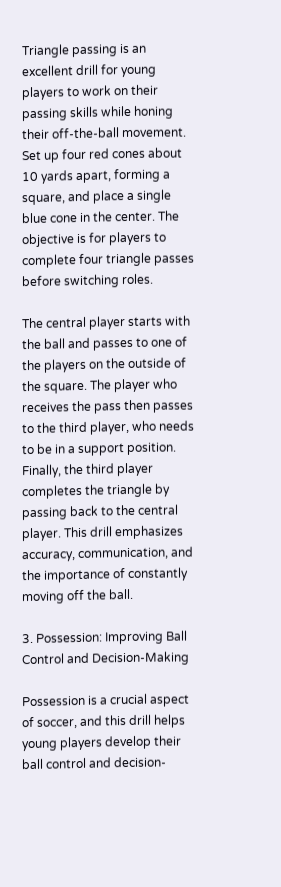Triangle passing is an excellent drill for young players to work on their passing skills while honing their off-the-ball movement. Set up four red cones about 10 yards apart, forming a square, and place a single blue cone in the center. The objective is for players to complete four triangle passes before switching roles.

The central player starts with the ball and passes to one of the players on the outside of the square. The player who receives the pass then passes to the third player, who needs to be in a support position. Finally, the third player completes the triangle by passing back to the central player. This drill emphasizes accuracy, communication, and the importance of constantly moving off the ball.

3. Possession: Improving Ball Control and Decision-Making

Possession is a crucial aspect of soccer, and this drill helps young players develop their ball control and decision-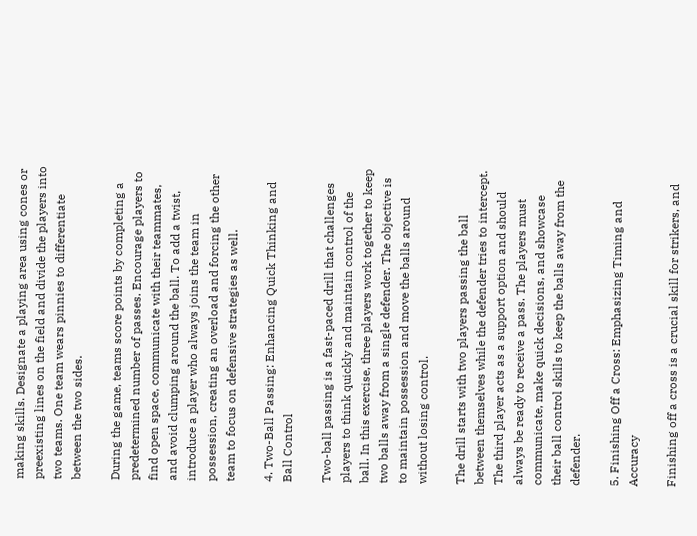making skills. Designate a playing area using cones or preexisting lines on the field and divide the players into two teams. One team wears pinnies to differentiate between the two sides.

During the game, teams score points by completing a predetermined number of passes. Encourage players to find open space, communicate with their teammates, and avoid clumping around the ball. To add a twist, introduce a player who always joins the team in possession, creating an overload and forcing the other team to focus on defensive strategies as well.

4. Two-Ball Passing: Enhancing Quick Thinking and Ball Control

Two-ball passing is a fast-paced drill that challenges players to think quickly and maintain control of the ball. In this exercise, three players work together to keep two balls away from a single defender. The objective is to maintain possession and move the balls around without losing control.

The drill starts with two players passing the ball between themselves while the defender tries to intercept. The third player acts as a support option and should always be ready to receive a pass. The players must communicate, make quick decisions, and showcase their ball control skills to keep the balls away from the defender.

5. Finishing Off a Cross: Emphasizing Timing and Accuracy

Finishing off a cross is a crucial skill for strikers, and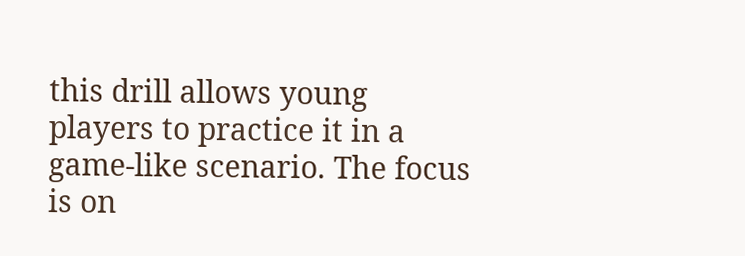this drill allows young players to practice it in a game-like scenario. The focus is on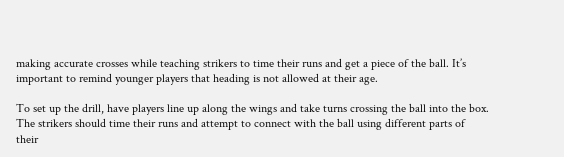making accurate crosses while teaching strikers to time their runs and get a piece of the ball. It’s important to remind younger players that heading is not allowed at their age.

To set up the drill, have players line up along the wings and take turns crossing the ball into the box. The strikers should time their runs and attempt to connect with the ball using different parts of their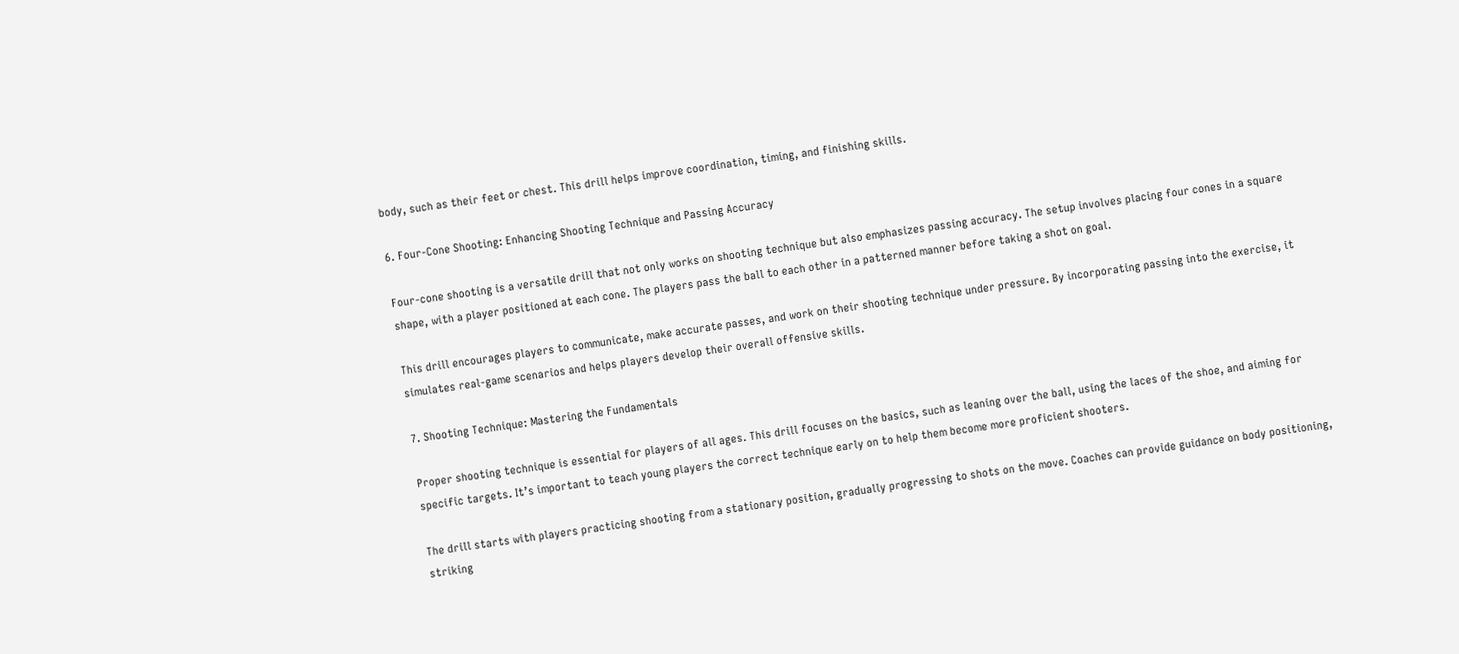body, such as their feet or chest. This drill helps improve coordination, timing, and finishing skills.

6. Four-Cone Shooting: Enhancing Shooting Technique and Passing Accuracy

Four-cone shooting is a versatile drill that not only works on shooting technique but also emphasizes passing accuracy. The setup involves placing four cones in a square shape, with a player positioned at each cone. The players pass the ball to each other in a patterned manner before taking a shot on goal.

This drill encourages players to communicate, make accurate passes, and work on their shooting technique under pressure. By incorporating passing into the exercise, it simulates real-game scenarios and helps players develop their overall offensive skills.

7. Shooting Technique: Mastering the Fundamentals

Proper shooting technique is essential for players of all ages. This drill focuses on the basics, such as leaning over the ball, using the laces of the shoe, and aiming for specific targets. It’s important to teach young players the correct technique early on to help them become more proficient shooters.

The drill starts with players practicing shooting from a stationary position, gradually progressing to shots on the move. Coaches can provide guidance on body positioning, striking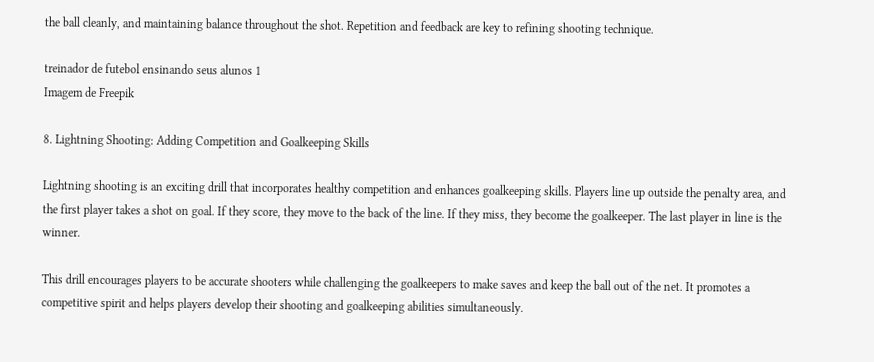the ball cleanly, and maintaining balance throughout the shot. Repetition and feedback are key to refining shooting technique.

treinador de futebol ensinando seus alunos 1
Imagem de Freepik

8. Lightning Shooting: Adding Competition and Goalkeeping Skills

Lightning shooting is an exciting drill that incorporates healthy competition and enhances goalkeeping skills. Players line up outside the penalty area, and the first player takes a shot on goal. If they score, they move to the back of the line. If they miss, they become the goalkeeper. The last player in line is the winner.

This drill encourages players to be accurate shooters while challenging the goalkeepers to make saves and keep the ball out of the net. It promotes a competitive spirit and helps players develop their shooting and goalkeeping abilities simultaneously.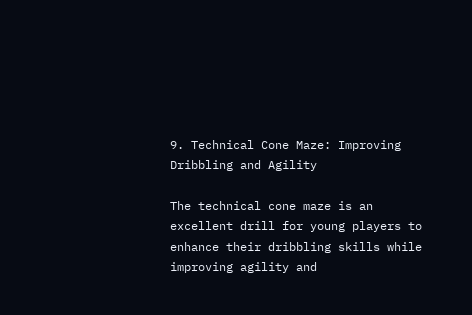9. Technical Cone Maze: Improving Dribbling and Agility

The technical cone maze is an excellent drill for young players to enhance their dribbling skills while improving agility and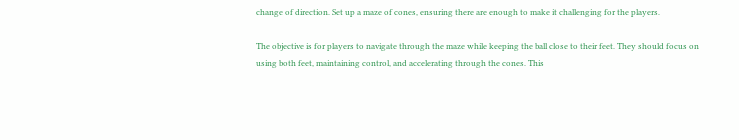change of direction. Set up a maze of cones, ensuring there are enough to make it challenging for the players.

The objective is for players to navigate through the maze while keeping the ball close to their feet. They should focus on using both feet, maintaining control, and accelerating through the cones. This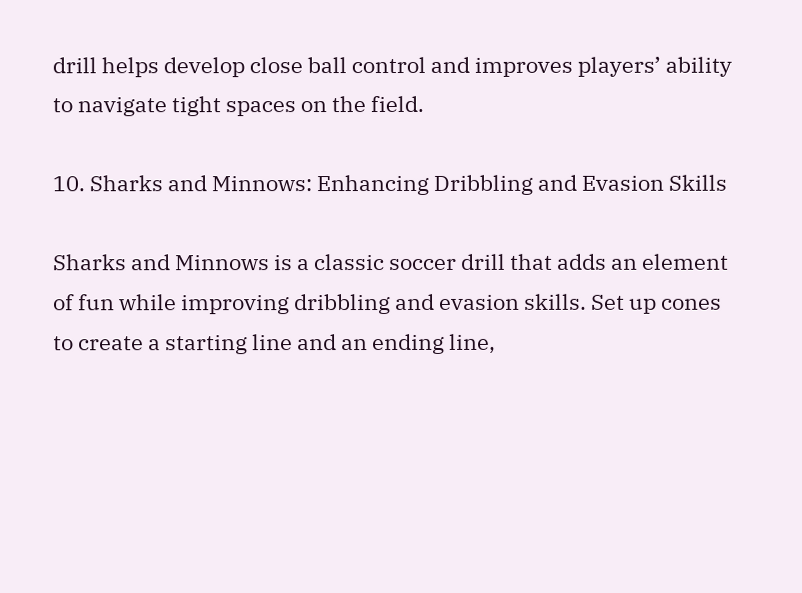drill helps develop close ball control and improves players’ ability to navigate tight spaces on the field.

10. Sharks and Minnows: Enhancing Dribbling and Evasion Skills

Sharks and Minnows is a classic soccer drill that adds an element of fun while improving dribbling and evasion skills. Set up cones to create a starting line and an ending line,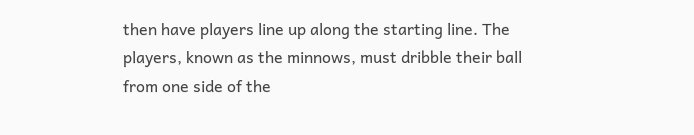then have players line up along the starting line. The players, known as the minnows, must dribble their ball from one side of the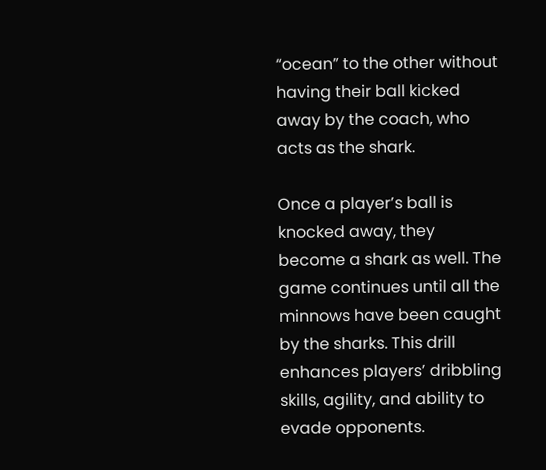“ocean” to the other without having their ball kicked away by the coach, who acts as the shark.

Once a player’s ball is knocked away, they become a shark as well. The game continues until all the minnows have been caught by the sharks. This drill enhances players’ dribbling skills, agility, and ability to evade opponents.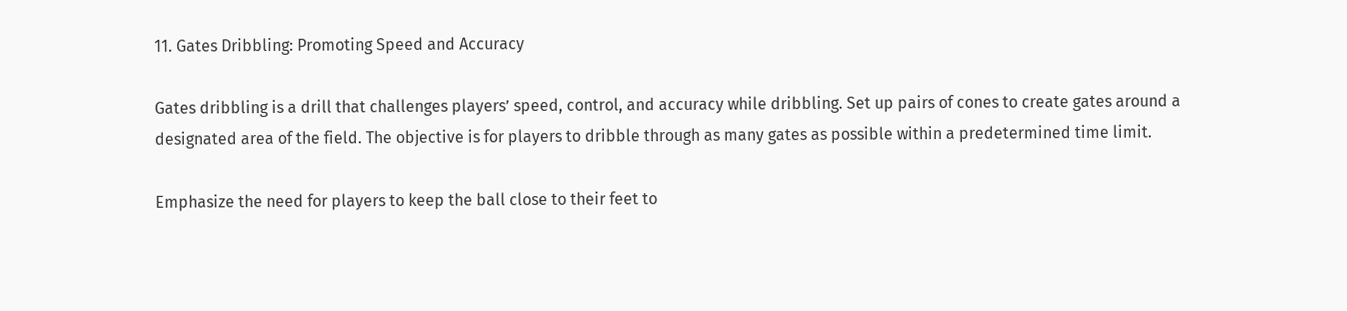11. Gates Dribbling: Promoting Speed and Accuracy

Gates dribbling is a drill that challenges players’ speed, control, and accuracy while dribbling. Set up pairs of cones to create gates around a designated area of the field. The objective is for players to dribble through as many gates as possible within a predetermined time limit.

Emphasize the need for players to keep the ball close to their feet to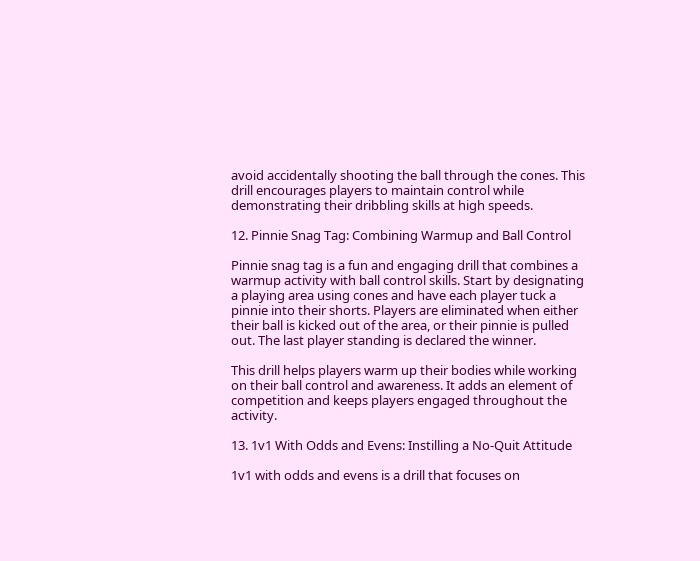avoid accidentally shooting the ball through the cones. This drill encourages players to maintain control while demonstrating their dribbling skills at high speeds.

12. Pinnie Snag Tag: Combining Warmup and Ball Control

Pinnie snag tag is a fun and engaging drill that combines a warmup activity with ball control skills. Start by designating a playing area using cones and have each player tuck a pinnie into their shorts. Players are eliminated when either their ball is kicked out of the area, or their pinnie is pulled out. The last player standing is declared the winner.

This drill helps players warm up their bodies while working on their ball control and awareness. It adds an element of competition and keeps players engaged throughout the activity.

13. 1v1 With Odds and Evens: Instilling a No-Quit Attitude

1v1 with odds and evens is a drill that focuses on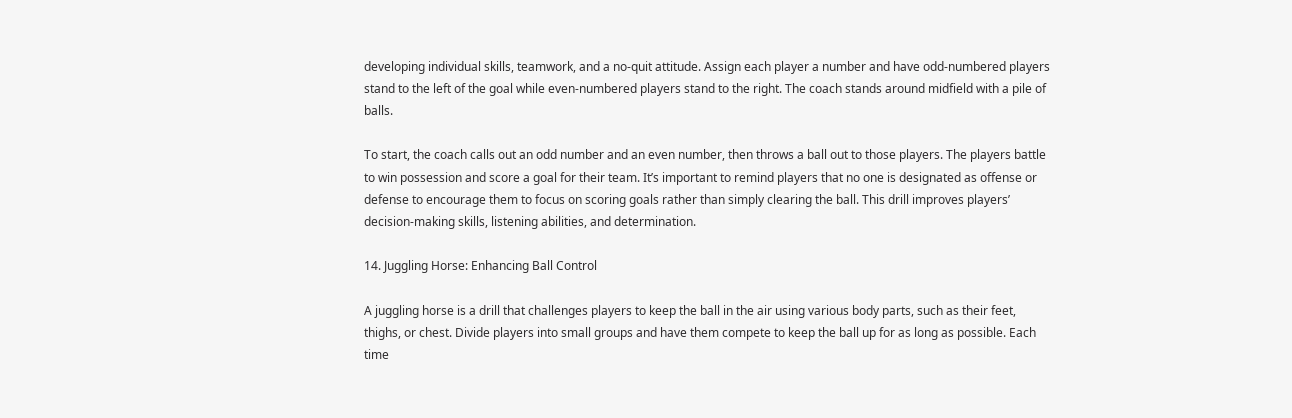developing individual skills, teamwork, and a no-quit attitude. Assign each player a number and have odd-numbered players stand to the left of the goal while even-numbered players stand to the right. The coach stands around midfield with a pile of balls.

To start, the coach calls out an odd number and an even number, then throws a ball out to those players. The players battle to win possession and score a goal for their team. It’s important to remind players that no one is designated as offense or defense to encourage them to focus on scoring goals rather than simply clearing the ball. This drill improves players’ decision-making skills, listening abilities, and determination.

14. Juggling Horse: Enhancing Ball Control

A juggling horse is a drill that challenges players to keep the ball in the air using various body parts, such as their feet, thighs, or chest. Divide players into small groups and have them compete to keep the ball up for as long as possible. Each time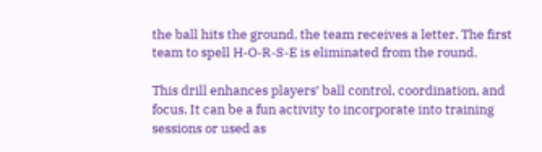the ball hits the ground, the team receives a letter. The first team to spell H-O-R-S-E is eliminated from the round.

This drill enhances players’ ball control, coordination, and focus. It can be a fun activity to incorporate into training sessions or used as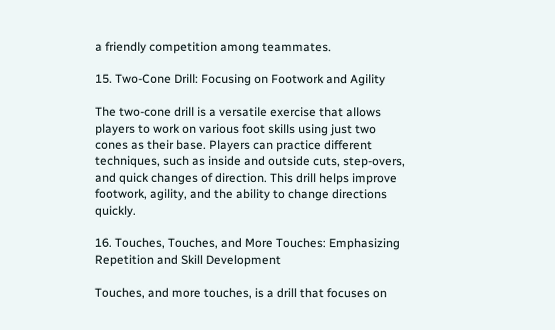a friendly competition among teammates.

15. Two-Cone Drill: Focusing on Footwork and Agility

The two-cone drill is a versatile exercise that allows players to work on various foot skills using just two cones as their base. Players can practice different techniques, such as inside and outside cuts, step-overs, and quick changes of direction. This drill helps improve footwork, agility, and the ability to change directions quickly.

16. Touches, Touches, and More Touches: Emphasizing Repetition and Skill Development

Touches, and more touches, is a drill that focuses on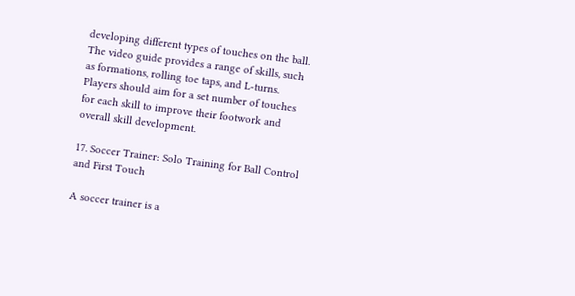developing different types of touches on the ball. The video guide provides a range of skills, such as formations, rolling toe taps, and L-turns. Players should aim for a set number of touches for each skill to improve their footwork and overall skill development.

17. Soccer Trainer: Solo Training for Ball Control and First Touch

A soccer trainer is a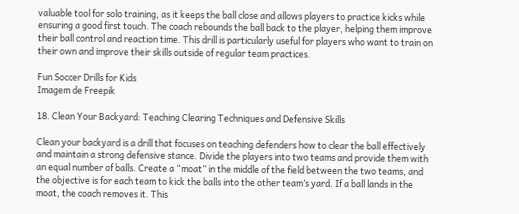valuable tool for solo training, as it keeps the ball close and allows players to practice kicks while ensuring a good first touch. The coach rebounds the ball back to the player, helping them improve their ball control and reaction time. This drill is particularly useful for players who want to train on their own and improve their skills outside of regular team practices.

Fun Soccer Drills for Kids
Imagem de Freepik

18. Clean Your Backyard: Teaching Clearing Techniques and Defensive Skills

Clean your backyard is a drill that focuses on teaching defenders how to clear the ball effectively and maintain a strong defensive stance. Divide the players into two teams and provide them with an equal number of balls. Create a “moat” in the middle of the field between the two teams, and the objective is for each team to kick the balls into the other team’s yard. If a ball lands in the moat, the coach removes it. This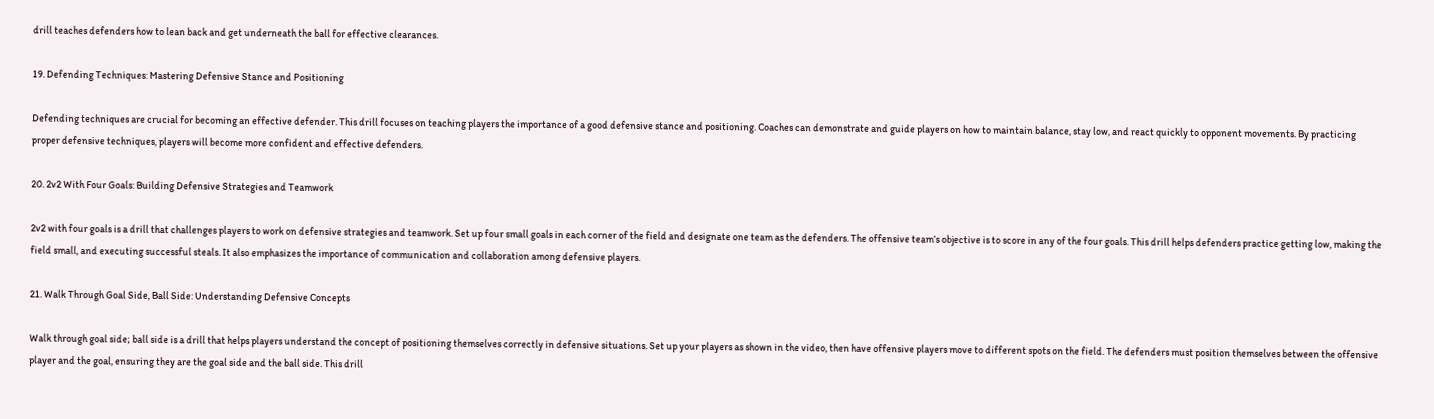drill teaches defenders how to lean back and get underneath the ball for effective clearances.

19. Defending Techniques: Mastering Defensive Stance and Positioning

Defending techniques are crucial for becoming an effective defender. This drill focuses on teaching players the importance of a good defensive stance and positioning. Coaches can demonstrate and guide players on how to maintain balance, stay low, and react quickly to opponent movements. By practicing proper defensive techniques, players will become more confident and effective defenders.

20. 2v2 With Four Goals: Building Defensive Strategies and Teamwork

2v2 with four goals is a drill that challenges players to work on defensive strategies and teamwork. Set up four small goals in each corner of the field and designate one team as the defenders. The offensive team’s objective is to score in any of the four goals. This drill helps defenders practice getting low, making the field small, and executing successful steals. It also emphasizes the importance of communication and collaboration among defensive players.

21. Walk Through Goal Side, Ball Side: Understanding Defensive Concepts

Walk through goal side; ball side is a drill that helps players understand the concept of positioning themselves correctly in defensive situations. Set up your players as shown in the video, then have offensive players move to different spots on the field. The defenders must position themselves between the offensive player and the goal, ensuring they are the goal side and the ball side. This drill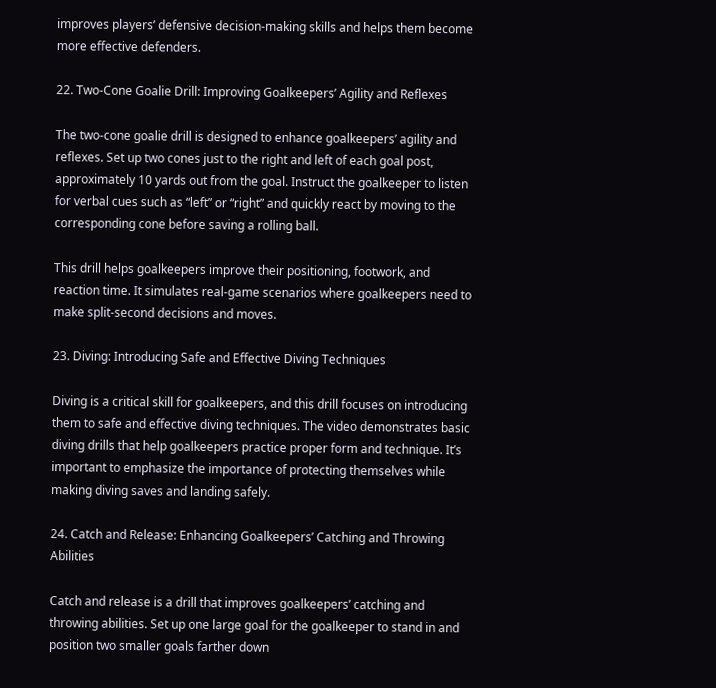improves players’ defensive decision-making skills and helps them become more effective defenders.

22. Two-Cone Goalie Drill: Improving Goalkeepers’ Agility and Reflexes

The two-cone goalie drill is designed to enhance goalkeepers’ agility and reflexes. Set up two cones just to the right and left of each goal post, approximately 10 yards out from the goal. Instruct the goalkeeper to listen for verbal cues such as “left” or “right” and quickly react by moving to the corresponding cone before saving a rolling ball.

This drill helps goalkeepers improve their positioning, footwork, and reaction time. It simulates real-game scenarios where goalkeepers need to make split-second decisions and moves.

23. Diving: Introducing Safe and Effective Diving Techniques

Diving is a critical skill for goalkeepers, and this drill focuses on introducing them to safe and effective diving techniques. The video demonstrates basic diving drills that help goalkeepers practice proper form and technique. It’s important to emphasize the importance of protecting themselves while making diving saves and landing safely.

24. Catch and Release: Enhancing Goalkeepers’ Catching and Throwing Abilities

Catch and release is a drill that improves goalkeepers’ catching and throwing abilities. Set up one large goal for the goalkeeper to stand in and position two smaller goals farther down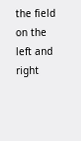the field on the left and right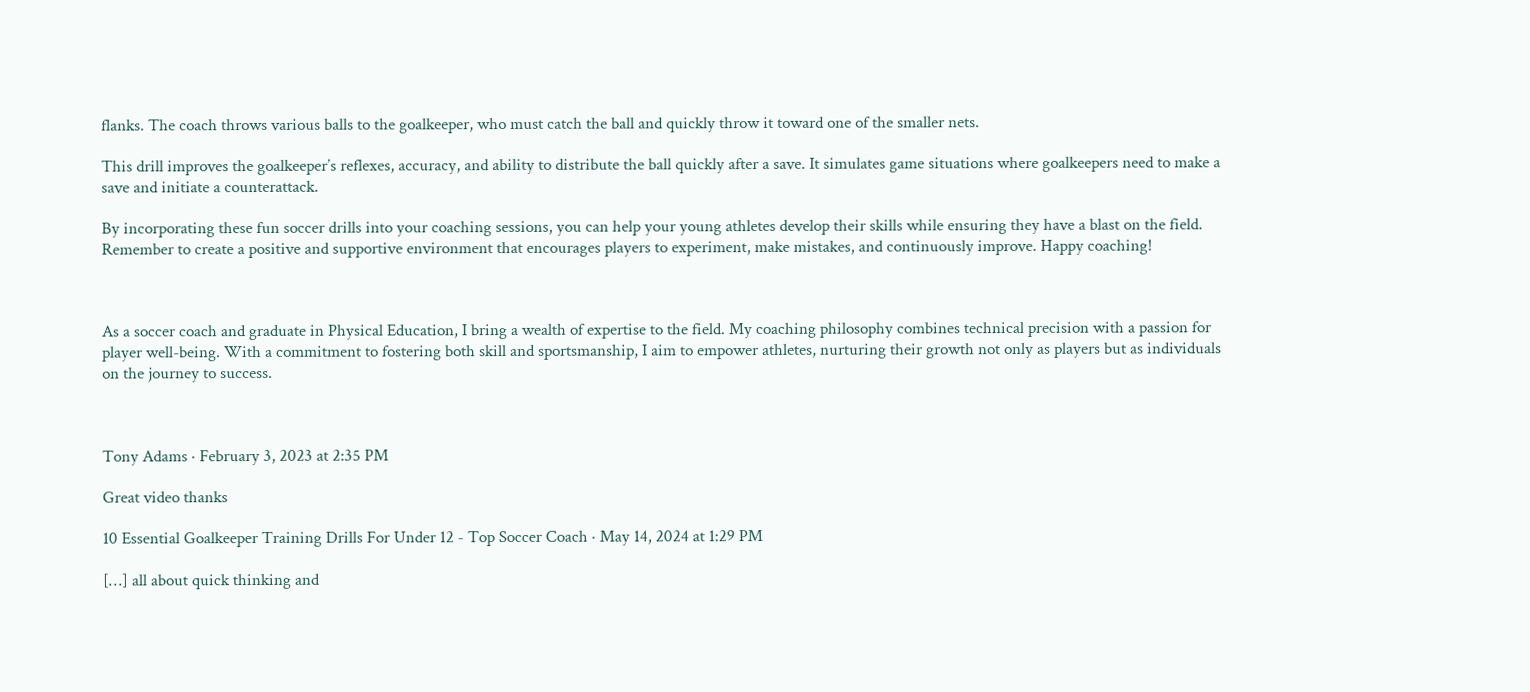flanks. The coach throws various balls to the goalkeeper, who must catch the ball and quickly throw it toward one of the smaller nets.

This drill improves the goalkeeper’s reflexes, accuracy, and ability to distribute the ball quickly after a save. It simulates game situations where goalkeepers need to make a save and initiate a counterattack.

By incorporating these fun soccer drills into your coaching sessions, you can help your young athletes develop their skills while ensuring they have a blast on the field. Remember to create a positive and supportive environment that encourages players to experiment, make mistakes, and continuously improve. Happy coaching!



As a soccer coach and graduate in Physical Education, I bring a wealth of expertise to the field. My coaching philosophy combines technical precision with a passion for player well-being. With a commitment to fostering both skill and sportsmanship, I aim to empower athletes, nurturing their growth not only as players but as individuals on the journey to success.



Tony Adams · February 3, 2023 at 2:35 PM

Great video thanks

10 Essential Goalkeeper Training Drills For Under 12 - Top Soccer Coach · May 14, 2024 at 1:29 PM

[…] all about quick thinking and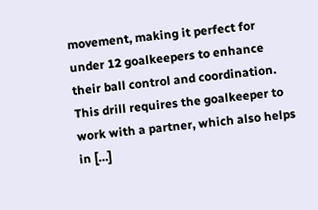movement, making it perfect for under 12 goalkeepers to enhance their ball control and coordination. This drill requires the goalkeeper to work with a partner, which also helps in […]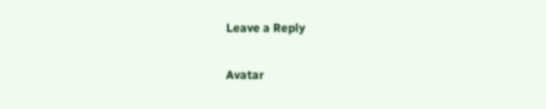Leave a Reply

Avatar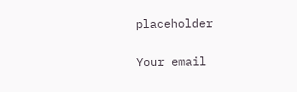placeholder

Your email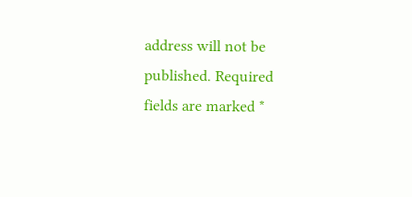address will not be published. Required fields are marked *